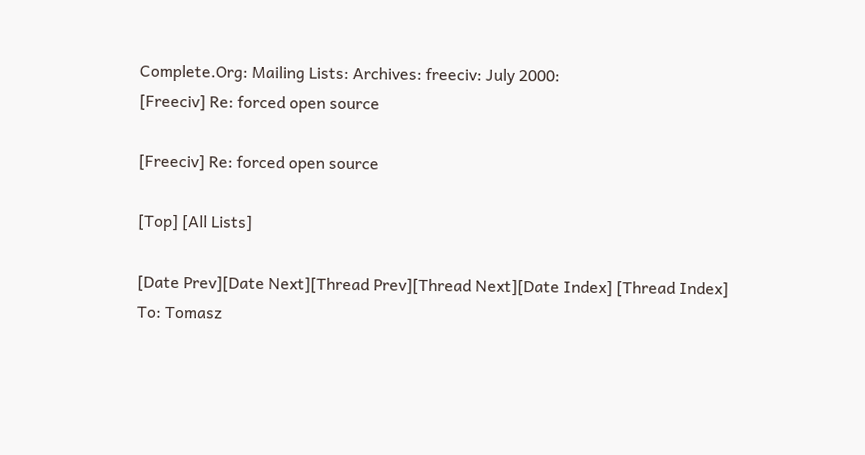Complete.Org: Mailing Lists: Archives: freeciv: July 2000:
[Freeciv] Re: forced open source

[Freeciv] Re: forced open source

[Top] [All Lists]

[Date Prev][Date Next][Thread Prev][Thread Next][Date Index] [Thread Index]
To: Tomasz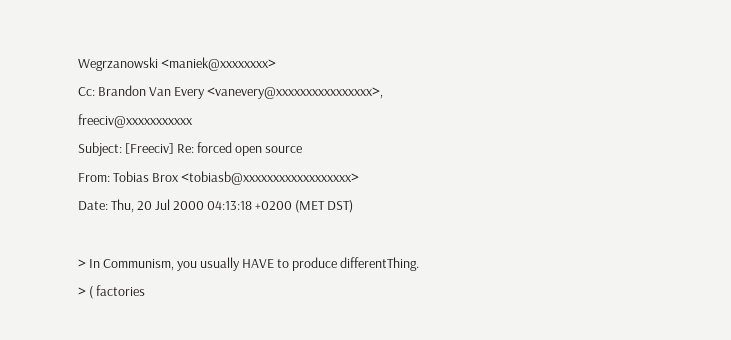Wegrzanowski <maniek@xxxxxxxx>
Cc: Brandon Van Every <vanevery@xxxxxxxxxxxxxxxx>, freeciv@xxxxxxxxxxx
Subject: [Freeciv] Re: forced open source
From: Tobias Brox <tobiasb@xxxxxxxxxxxxxxxxxx>
Date: Thu, 20 Jul 2000 04:13:18 +0200 (MET DST)

> In Communism, you usually HAVE to produce differentThing.
> ( factories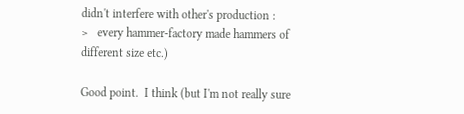didn't interfere with other's production :
>   every hammer-factory made hammers of different size etc.)

Good point.  I think (but I'm not really sure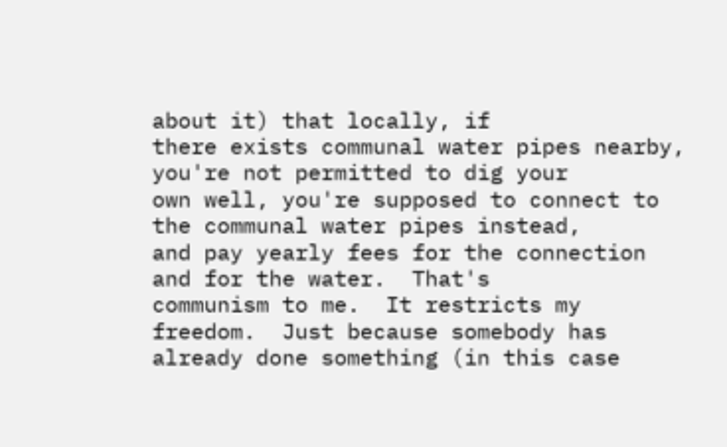about it) that locally, if
there exists communal water pipes nearby, you're not permitted to dig your
own well, you're supposed to connect to the communal water pipes instead,
and pay yearly fees for the connection and for the water.  That's
communism to me.  It restricts my freedom.  Just because somebody has
already done something (in this case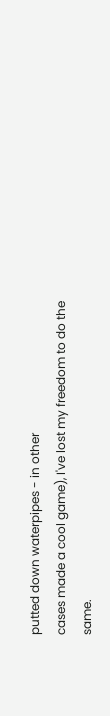putted down waterpipes - in other
cases made a cool game), I've lost my freedom to do the same.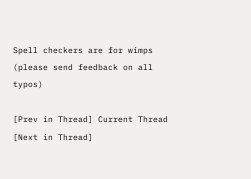Spell checkers are for wimps
(please send feedback on all typos)

[Prev in Thread] Current Thread [Next in Thread]